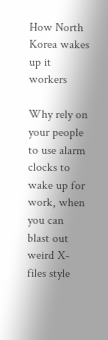How North Korea wakes up it workers

Why rely on your people to use alarm clocks to wake up for work, when you can blast out weird X-files style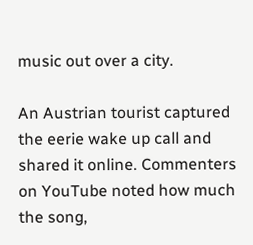music out over a city.

An Austrian tourist captured the eerie wake up call and shared it online. Commenters on YouTube noted how much the song,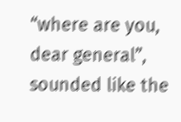“where are you, dear general”, sounded like the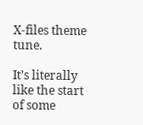X-files theme tune.

It’s literally like the start of some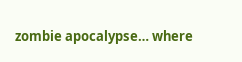zombie apocalypse… where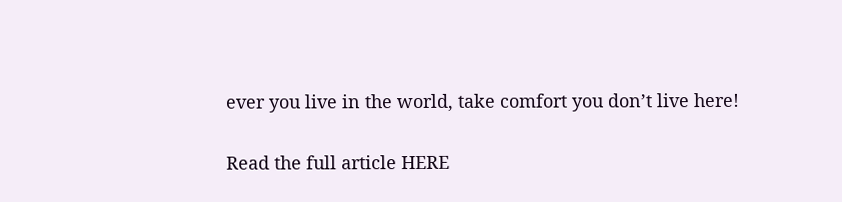ever you live in the world, take comfort you don’t live here!

Read the full article HERE